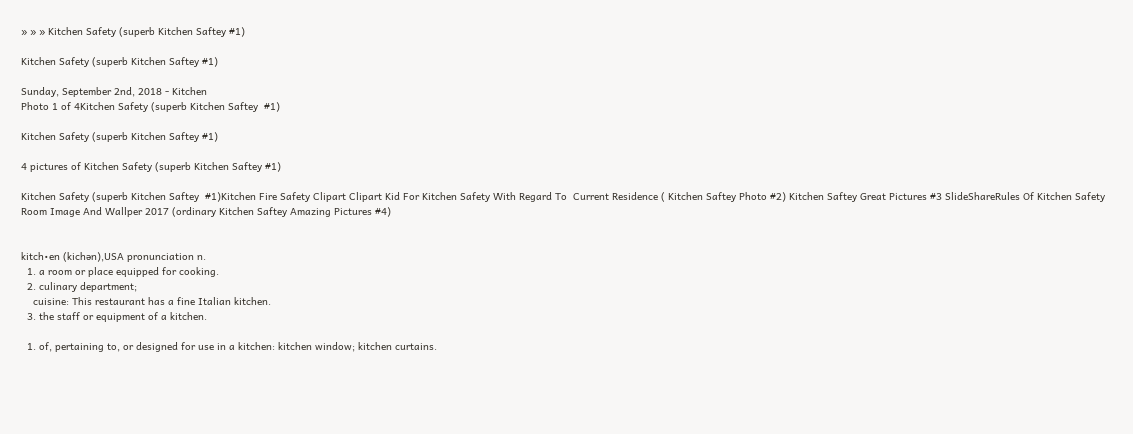» » » Kitchen Safety (superb Kitchen Saftey #1)

Kitchen Safety (superb Kitchen Saftey #1)

Sunday, September 2nd, 2018 - Kitchen
Photo 1 of 4Kitchen Safety (superb Kitchen Saftey  #1)

Kitchen Safety (superb Kitchen Saftey #1)

4 pictures of Kitchen Safety (superb Kitchen Saftey #1)

Kitchen Safety (superb Kitchen Saftey  #1)Kitchen Fire Safety Clipart Clipart Kid For Kitchen Safety With Regard To  Current Residence ( Kitchen Saftey Photo #2) Kitchen Saftey Great Pictures #3 SlideShareRules Of Kitchen Safety Room Image And Wallper 2017 (ordinary Kitchen Saftey Amazing Pictures #4)


kitch•en (kichən),USA pronunciation n.
  1. a room or place equipped for cooking.
  2. culinary department;
    cuisine: This restaurant has a fine Italian kitchen.
  3. the staff or equipment of a kitchen.

  1. of, pertaining to, or designed for use in a kitchen: kitchen window; kitchen curtains.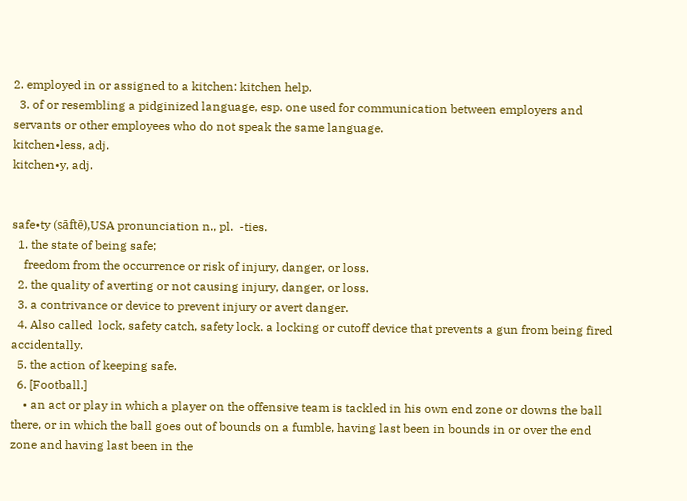2. employed in or assigned to a kitchen: kitchen help.
  3. of or resembling a pidginized language, esp. one used for communication between employers and servants or other employees who do not speak the same language.
kitchen•less, adj.
kitchen•y, adj.


safe•ty (sāftē),USA pronunciation n., pl.  -ties.
  1. the state of being safe;
    freedom from the occurrence or risk of injury, danger, or loss.
  2. the quality of averting or not causing injury, danger, or loss.
  3. a contrivance or device to prevent injury or avert danger.
  4. Also called  lock, safety catch, safety lock. a locking or cutoff device that prevents a gun from being fired accidentally.
  5. the action of keeping safe.
  6. [Football.]
    • an act or play in which a player on the offensive team is tackled in his own end zone or downs the ball there, or in which the ball goes out of bounds on a fumble, having last been in bounds in or over the end zone and having last been in the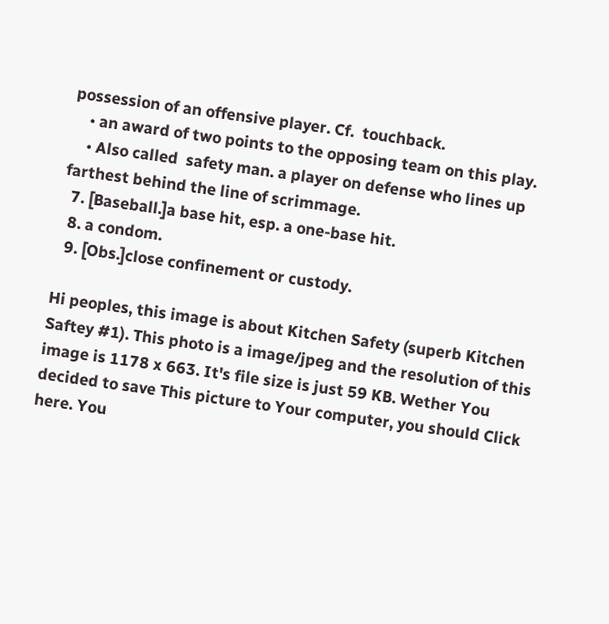possession of an offensive player. Cf.  touchback.
    • an award of two points to the opposing team on this play.
    • Also called  safety man. a player on defense who lines up farthest behind the line of scrimmage.
  7. [Baseball.]a base hit, esp. a one-base hit.
  8. a condom.
  9. [Obs.]close confinement or custody.

Hi peoples, this image is about Kitchen Safety (superb Kitchen Saftey #1). This photo is a image/jpeg and the resolution of this image is 1178 x 663. It's file size is just 59 KB. Wether You decided to save This picture to Your computer, you should Click here. You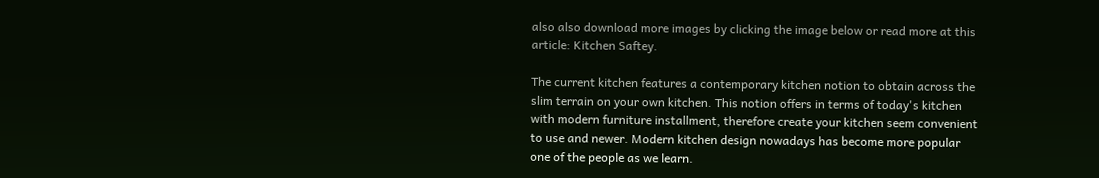also also download more images by clicking the image below or read more at this article: Kitchen Saftey.

The current kitchen features a contemporary kitchen notion to obtain across the slim terrain on your own kitchen. This notion offers in terms of today's kitchen with modern furniture installment, therefore create your kitchen seem convenient to use and newer. Modern kitchen design nowadays has become more popular one of the people as we learn.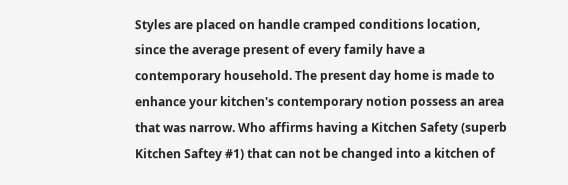Styles are placed on handle cramped conditions location, since the average present of every family have a contemporary household. The present day home is made to enhance your kitchen's contemporary notion possess an area that was narrow. Who affirms having a Kitchen Safety (superb Kitchen Saftey #1) that can not be changed into a kitchen of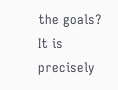the goals? It is precisely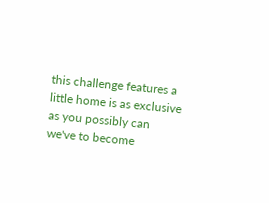this challenge features a little home is as exclusive as you possibly can we've to become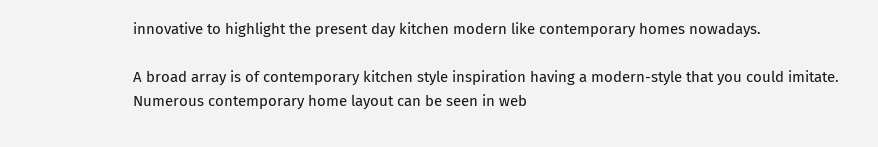innovative to highlight the present day kitchen modern like contemporary homes nowadays.

A broad array is of contemporary kitchen style inspiration having a modern-style that you could imitate. Numerous contemporary home layout can be seen in web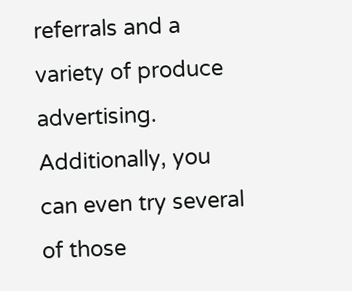referrals and a variety of produce advertising. Additionally, you can even try several of those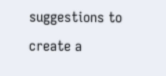suggestions to create a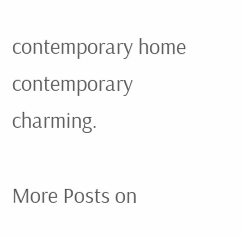contemporary home contemporary charming.

More Posts on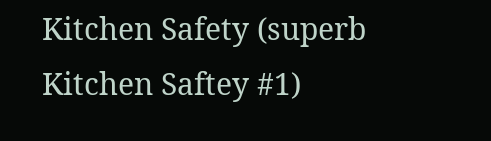Kitchen Safety (superb Kitchen Saftey #1)